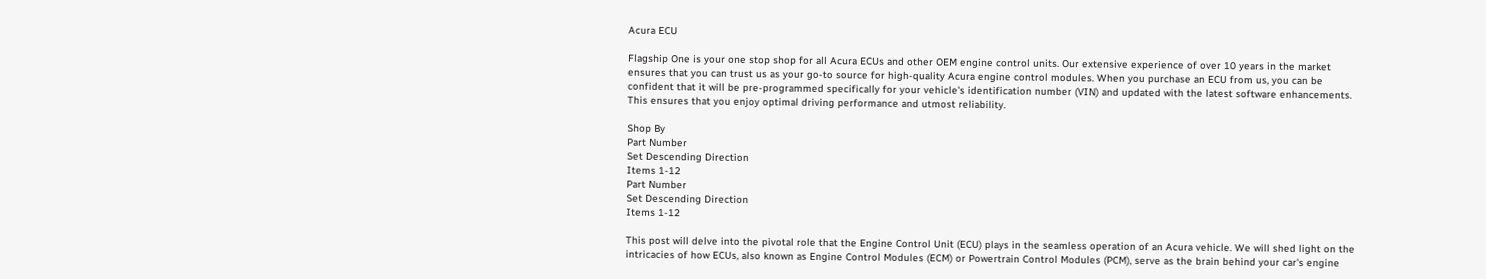Acura ECU

Flagship One is your one stop shop for all Acura ECUs and other OEM engine control units. Our extensive experience of over 10 years in the market ensures that you can trust us as your go-to source for high-quality Acura engine control modules. When you purchase an ECU from us, you can be confident that it will be pre-programmed specifically for your vehicle's identification number (VIN) and updated with the latest software enhancements. This ensures that you enjoy optimal driving performance and utmost reliability.

Shop By
Part Number
Set Descending Direction
Items 1-12
Part Number
Set Descending Direction
Items 1-12

This post will delve into the pivotal role that the Engine Control Unit (ECU) plays in the seamless operation of an Acura vehicle. We will shed light on the intricacies of how ECUs, also known as Engine Control Modules (ECM) or Powertrain Control Modules (PCM), serve as the brain behind your car's engine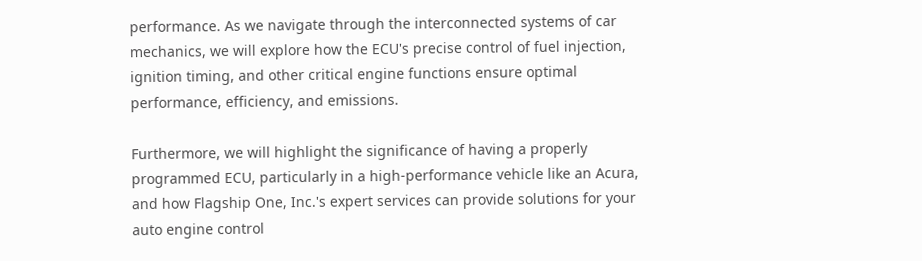performance. As we navigate through the interconnected systems of car mechanics, we will explore how the ECU's precise control of fuel injection, ignition timing, and other critical engine functions ensure optimal performance, efficiency, and emissions.

Furthermore, we will highlight the significance of having a properly programmed ECU, particularly in a high-performance vehicle like an Acura, and how Flagship One, Inc.'s expert services can provide solutions for your auto engine control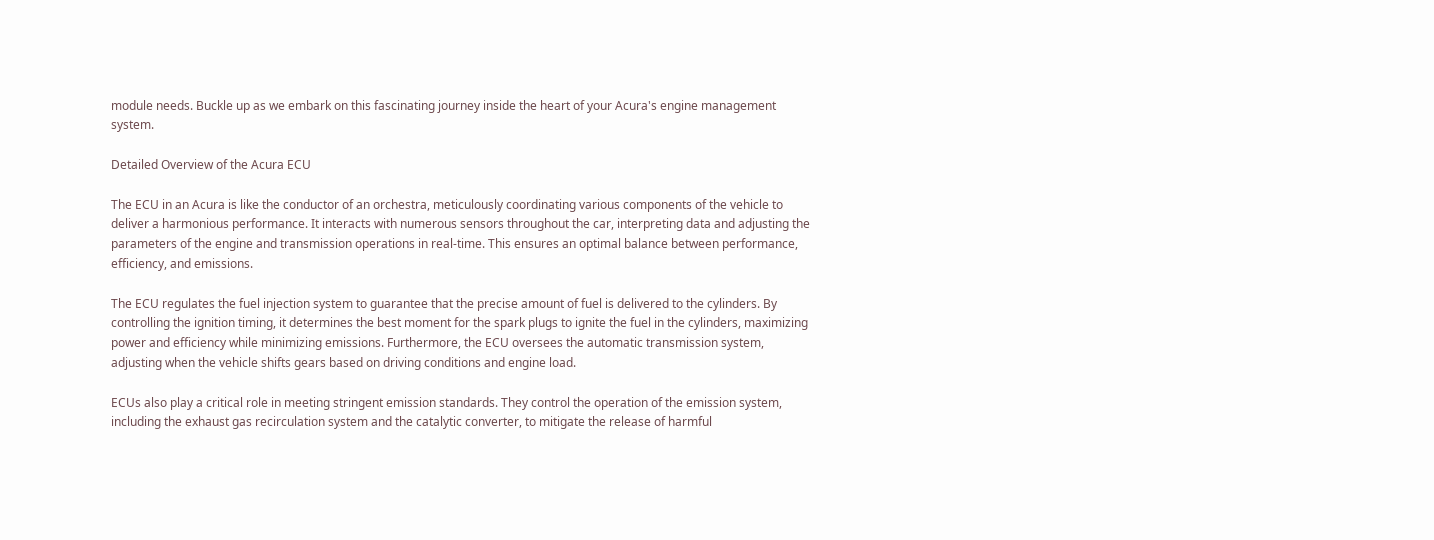module needs. Buckle up as we embark on this fascinating journey inside the heart of your Acura's engine management system.

Detailed Overview of the Acura ECU

The ECU in an Acura is like the conductor of an orchestra, meticulously coordinating various components of the vehicle to deliver a harmonious performance. It interacts with numerous sensors throughout the car, interpreting data and adjusting the parameters of the engine and transmission operations in real-time. This ensures an optimal balance between performance, efficiency, and emissions.

The ECU regulates the fuel injection system to guarantee that the precise amount of fuel is delivered to the cylinders. By controlling the ignition timing, it determines the best moment for the spark plugs to ignite the fuel in the cylinders, maximizing power and efficiency while minimizing emissions. Furthermore, the ECU oversees the automatic transmission system, adjusting when the vehicle shifts gears based on driving conditions and engine load.

ECUs also play a critical role in meeting stringent emission standards. They control the operation of the emission system, including the exhaust gas recirculation system and the catalytic converter, to mitigate the release of harmful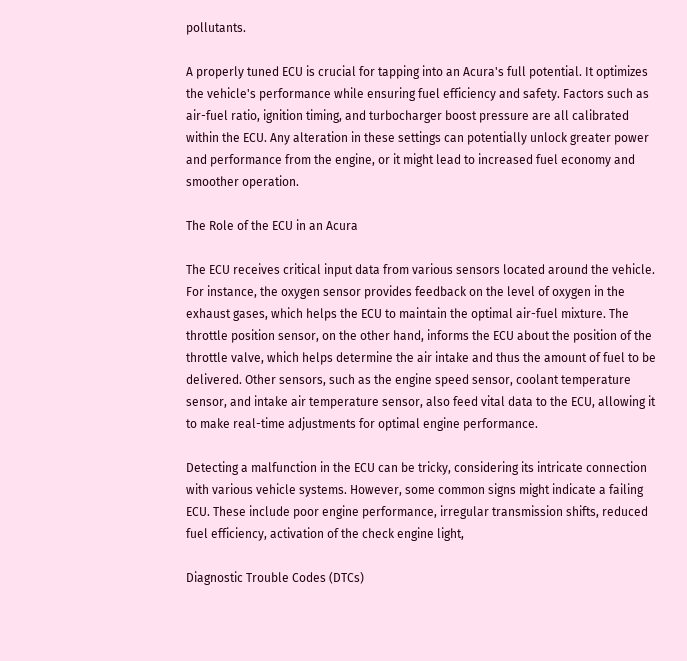pollutants.

A properly tuned ECU is crucial for tapping into an Acura's full potential. It optimizes the vehicle's performance while ensuring fuel efficiency and safety. Factors such as air-fuel ratio, ignition timing, and turbocharger boost pressure are all calibrated within the ECU. Any alteration in these settings can potentially unlock greater power and performance from the engine, or it might lead to increased fuel economy and smoother operation.

The Role of the ECU in an Acura

The ECU receives critical input data from various sensors located around the vehicle. For instance, the oxygen sensor provides feedback on the level of oxygen in the exhaust gases, which helps the ECU to maintain the optimal air-fuel mixture. The throttle position sensor, on the other hand, informs the ECU about the position of the throttle valve, which helps determine the air intake and thus the amount of fuel to be delivered. Other sensors, such as the engine speed sensor, coolant temperature sensor, and intake air temperature sensor, also feed vital data to the ECU, allowing it to make real-time adjustments for optimal engine performance.

Detecting a malfunction in the ECU can be tricky, considering its intricate connection with various vehicle systems. However, some common signs might indicate a failing ECU. These include poor engine performance, irregular transmission shifts, reduced fuel efficiency, activation of the check engine light,

Diagnostic Trouble Codes (DTCs)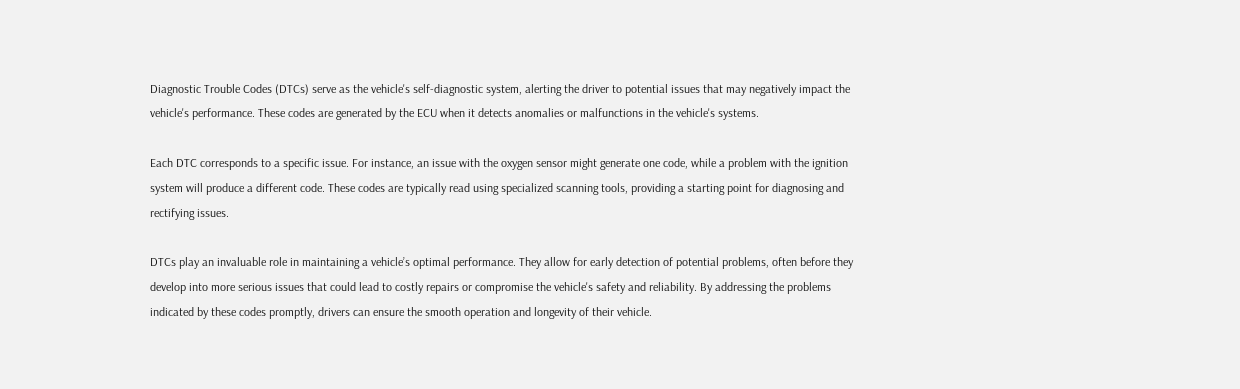Diagnostic Trouble Codes (DTCs) serve as the vehicle's self-diagnostic system, alerting the driver to potential issues that may negatively impact the vehicle's performance. These codes are generated by the ECU when it detects anomalies or malfunctions in the vehicle's systems.

Each DTC corresponds to a specific issue. For instance, an issue with the oxygen sensor might generate one code, while a problem with the ignition system will produce a different code. These codes are typically read using specialized scanning tools, providing a starting point for diagnosing and rectifying issues.

DTCs play an invaluable role in maintaining a vehicle’s optimal performance. They allow for early detection of potential problems, often before they develop into more serious issues that could lead to costly repairs or compromise the vehicle's safety and reliability. By addressing the problems indicated by these codes promptly, drivers can ensure the smooth operation and longevity of their vehicle.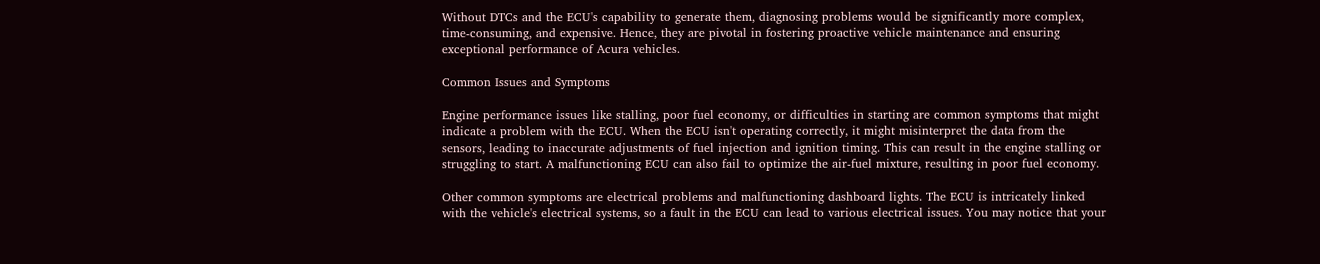Without DTCs and the ECU's capability to generate them, diagnosing problems would be significantly more complex, time-consuming, and expensive. Hence, they are pivotal in fostering proactive vehicle maintenance and ensuring exceptional performance of Acura vehicles.

Common Issues and Symptoms

Engine performance issues like stalling, poor fuel economy, or difficulties in starting are common symptoms that might indicate a problem with the ECU. When the ECU isn't operating correctly, it might misinterpret the data from the sensors, leading to inaccurate adjustments of fuel injection and ignition timing. This can result in the engine stalling or struggling to start. A malfunctioning ECU can also fail to optimize the air-fuel mixture, resulting in poor fuel economy.

Other common symptoms are electrical problems and malfunctioning dashboard lights. The ECU is intricately linked with the vehicle's electrical systems, so a fault in the ECU can lead to various electrical issues. You may notice that your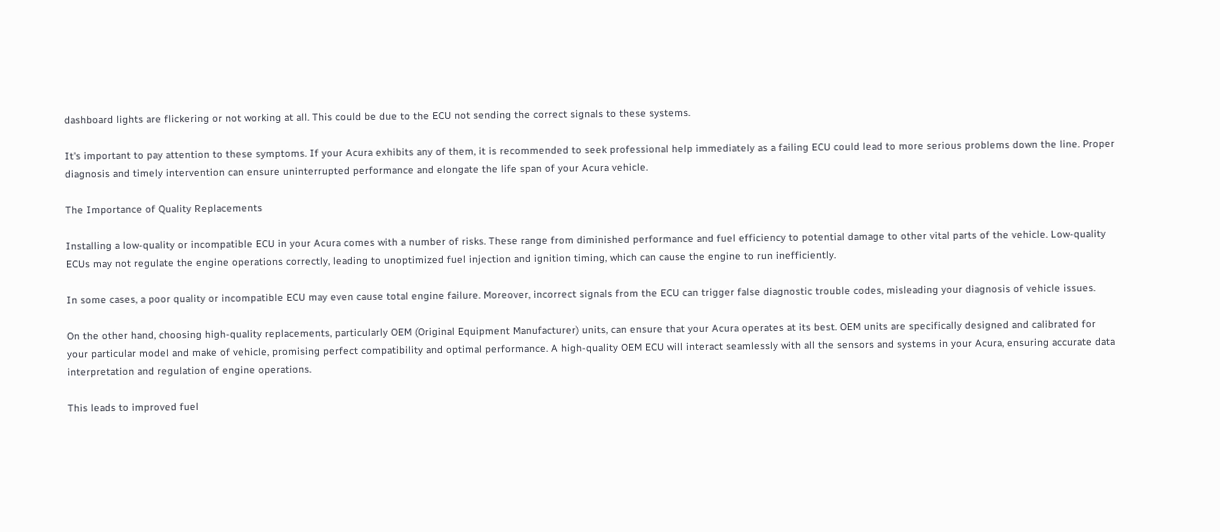dashboard lights are flickering or not working at all. This could be due to the ECU not sending the correct signals to these systems.

It's important to pay attention to these symptoms. If your Acura exhibits any of them, it is recommended to seek professional help immediately as a failing ECU could lead to more serious problems down the line. Proper diagnosis and timely intervention can ensure uninterrupted performance and elongate the life span of your Acura vehicle.

The Importance of Quality Replacements

Installing a low-quality or incompatible ECU in your Acura comes with a number of risks. These range from diminished performance and fuel efficiency to potential damage to other vital parts of the vehicle. Low-quality ECUs may not regulate the engine operations correctly, leading to unoptimized fuel injection and ignition timing, which can cause the engine to run inefficiently.

In some cases, a poor quality or incompatible ECU may even cause total engine failure. Moreover, incorrect signals from the ECU can trigger false diagnostic trouble codes, misleading your diagnosis of vehicle issues.

On the other hand, choosing high-quality replacements, particularly OEM (Original Equipment Manufacturer) units, can ensure that your Acura operates at its best. OEM units are specifically designed and calibrated for your particular model and make of vehicle, promising perfect compatibility and optimal performance. A high-quality OEM ECU will interact seamlessly with all the sensors and systems in your Acura, ensuring accurate data interpretation and regulation of engine operations.

This leads to improved fuel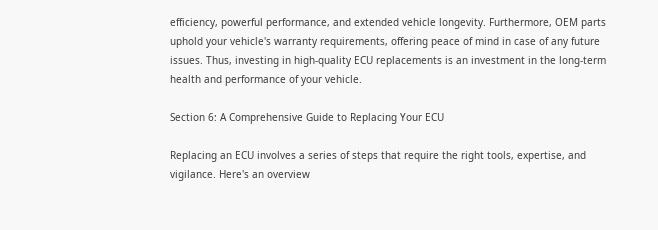efficiency, powerful performance, and extended vehicle longevity. Furthermore, OEM parts uphold your vehicle's warranty requirements, offering peace of mind in case of any future issues. Thus, investing in high-quality ECU replacements is an investment in the long-term health and performance of your vehicle.

Section 6: A Comprehensive Guide to Replacing Your ECU

Replacing an ECU involves a series of steps that require the right tools, expertise, and vigilance. Here's an overview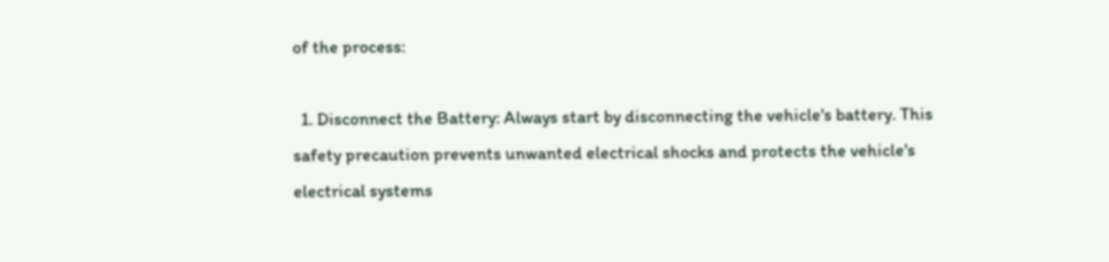of the process:

  1. Disconnect the Battery: Always start by disconnecting the vehicle's battery. This safety precaution prevents unwanted electrical shocks and protects the vehicle's electrical systems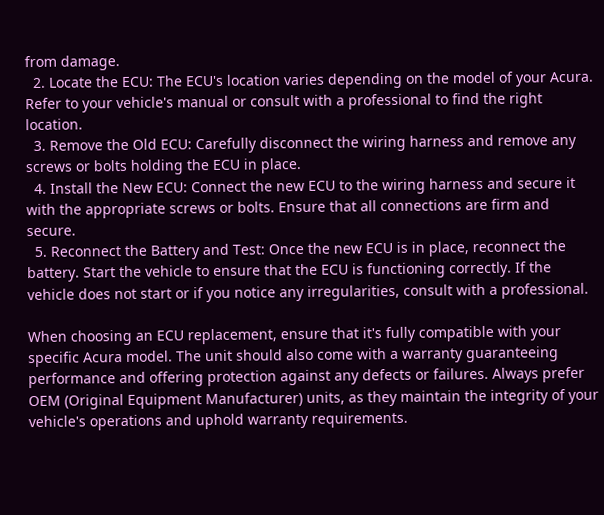from damage.
  2. Locate the ECU: The ECU's location varies depending on the model of your Acura. Refer to your vehicle's manual or consult with a professional to find the right location.
  3. Remove the Old ECU: Carefully disconnect the wiring harness and remove any screws or bolts holding the ECU in place.
  4. Install the New ECU: Connect the new ECU to the wiring harness and secure it with the appropriate screws or bolts. Ensure that all connections are firm and secure.
  5. Reconnect the Battery and Test: Once the new ECU is in place, reconnect the battery. Start the vehicle to ensure that the ECU is functioning correctly. If the vehicle does not start or if you notice any irregularities, consult with a professional.

When choosing an ECU replacement, ensure that it's fully compatible with your specific Acura model. The unit should also come with a warranty guaranteeing performance and offering protection against any defects or failures. Always prefer OEM (Original Equipment Manufacturer) units, as they maintain the integrity of your vehicle's operations and uphold warranty requirements.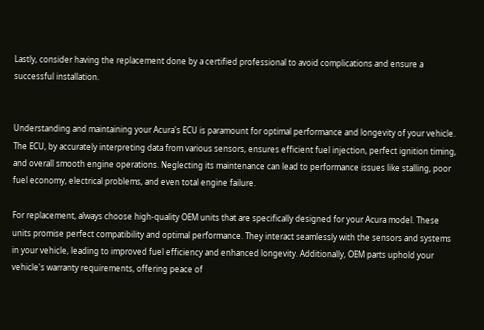Lastly, consider having the replacement done by a certified professional to avoid complications and ensure a successful installation.


Understanding and maintaining your Acura's ECU is paramount for optimal performance and longevity of your vehicle. The ECU, by accurately interpreting data from various sensors, ensures efficient fuel injection, perfect ignition timing, and overall smooth engine operations. Neglecting its maintenance can lead to performance issues like stalling, poor fuel economy, electrical problems, and even total engine failure.

For replacement, always choose high-quality OEM units that are specifically designed for your Acura model. These units promise perfect compatibility and optimal performance. They interact seamlessly with the sensors and systems in your vehicle, leading to improved fuel efficiency and enhanced longevity. Additionally, OEM parts uphold your vehicle's warranty requirements, offering peace of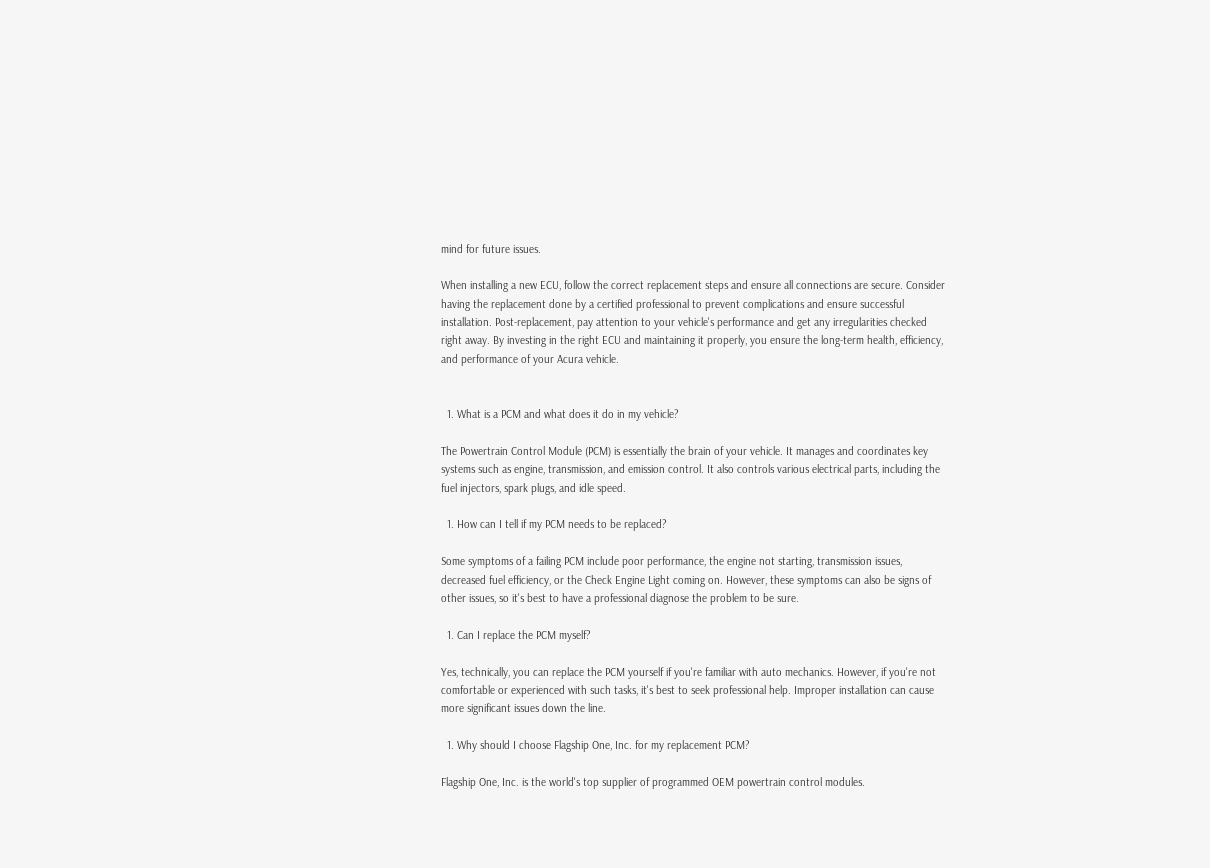mind for future issues.

When installing a new ECU, follow the correct replacement steps and ensure all connections are secure. Consider having the replacement done by a certified professional to prevent complications and ensure successful installation. Post-replacement, pay attention to your vehicle's performance and get any irregularities checked right away. By investing in the right ECU and maintaining it properly, you ensure the long-term health, efficiency, and performance of your Acura vehicle.


  1. What is a PCM and what does it do in my vehicle?

The Powertrain Control Module (PCM) is essentially the brain of your vehicle. It manages and coordinates key systems such as engine, transmission, and emission control. It also controls various electrical parts, including the fuel injectors, spark plugs, and idle speed.

  1. How can I tell if my PCM needs to be replaced?

Some symptoms of a failing PCM include poor performance, the engine not starting, transmission issues, decreased fuel efficiency, or the Check Engine Light coming on. However, these symptoms can also be signs of other issues, so it's best to have a professional diagnose the problem to be sure.

  1. Can I replace the PCM myself?

Yes, technically, you can replace the PCM yourself if you're familiar with auto mechanics. However, if you're not comfortable or experienced with such tasks, it's best to seek professional help. Improper installation can cause more significant issues down the line.

  1. Why should I choose Flagship One, Inc. for my replacement PCM?

Flagship One, Inc. is the world's top supplier of programmed OEM powertrain control modules.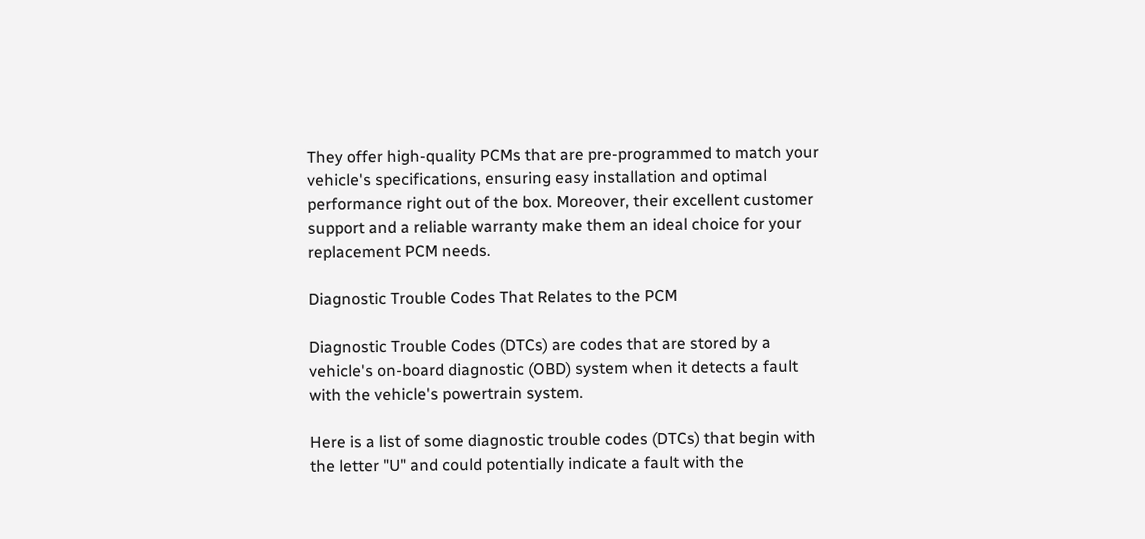They offer high-quality PCMs that are pre-programmed to match your vehicle's specifications, ensuring easy installation and optimal performance right out of the box. Moreover, their excellent customer support and a reliable warranty make them an ideal choice for your replacement PCM needs.

Diagnostic Trouble Codes That Relates to the PCM

Diagnostic Trouble Codes (DTCs) are codes that are stored by a vehicle's on-board diagnostic (OBD) system when it detects a fault with the vehicle's powertrain system.

Here is a list of some diagnostic trouble codes (DTCs) that begin with the letter "U" and could potentially indicate a fault with the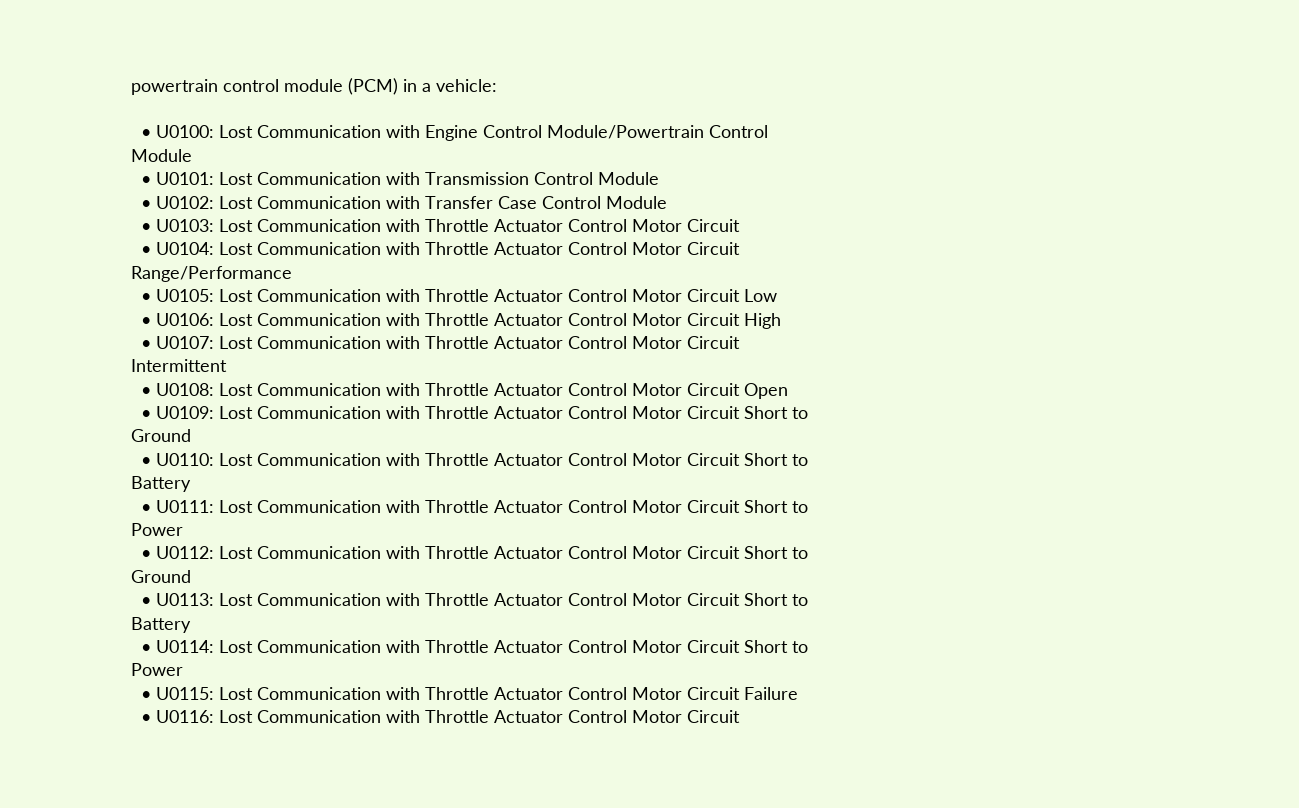powertrain control module (PCM) in a vehicle:

  • U0100: Lost Communication with Engine Control Module/Powertrain Control Module
  • U0101: Lost Communication with Transmission Control Module
  • U0102: Lost Communication with Transfer Case Control Module
  • U0103: Lost Communication with Throttle Actuator Control Motor Circuit
  • U0104: Lost Communication with Throttle Actuator Control Motor Circuit Range/Performance
  • U0105: Lost Communication with Throttle Actuator Control Motor Circuit Low
  • U0106: Lost Communication with Throttle Actuator Control Motor Circuit High
  • U0107: Lost Communication with Throttle Actuator Control Motor Circuit Intermittent
  • U0108: Lost Communication with Throttle Actuator Control Motor Circuit Open
  • U0109: Lost Communication with Throttle Actuator Control Motor Circuit Short to Ground
  • U0110: Lost Communication with Throttle Actuator Control Motor Circuit Short to Battery
  • U0111: Lost Communication with Throttle Actuator Control Motor Circuit Short to Power
  • U0112: Lost Communication with Throttle Actuator Control Motor Circuit Short to Ground
  • U0113: Lost Communication with Throttle Actuator Control Motor Circuit Short to Battery
  • U0114: Lost Communication with Throttle Actuator Control Motor Circuit Short to Power
  • U0115: Lost Communication with Throttle Actuator Control Motor Circuit Failure
  • U0116: Lost Communication with Throttle Actuator Control Motor Circuit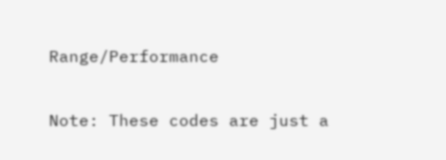Range/Performance

Note: These codes are just a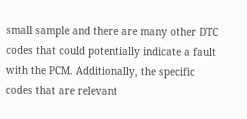small sample and there are many other DTC codes that could potentially indicate a fault with the PCM. Additionally, the specific codes that are relevant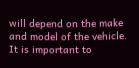will depend on the make and model of the vehicle. It is important to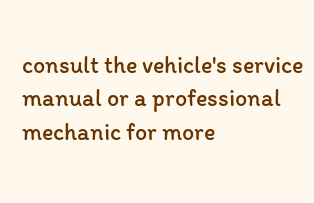consult the vehicle's service manual or a professional mechanic for more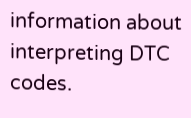information about interpreting DTC codes.